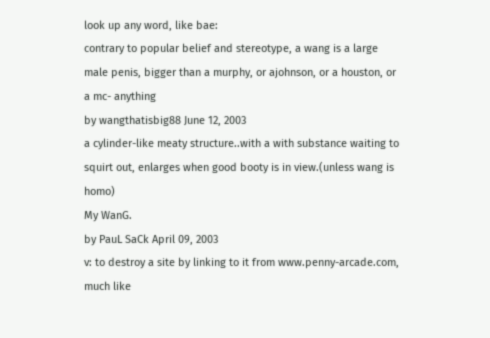look up any word, like bae:
contrary to popular belief and stereotype, a wang is a large male penis, bigger than a murphy, or ajohnson, or a houston, or a mc- anything
by wangthatisbig88 June 12, 2003
a cylinder-like meaty structure..with a with substance waiting to squirt out, enlarges when good booty is in view.(unless wang is homo)
My WanG.
by PauL SaCk April 09, 2003
v: to destroy a site by linking to it from www.penny-arcade.com, much like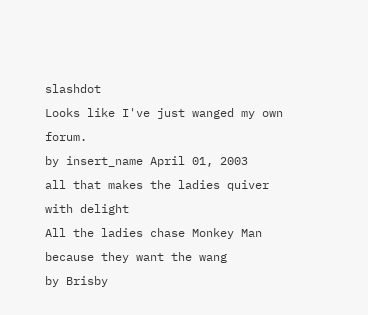slashdot
Looks like I've just wanged my own forum.
by insert_name April 01, 2003
all that makes the ladies quiver with delight
All the ladies chase Monkey Man because they want the wang
by Brisby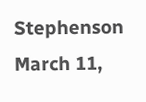Stephenson March 11,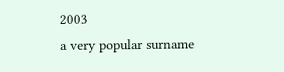2003
a very popular surname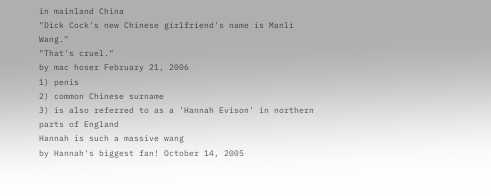in mainland China
"Dick Cock's new Chinese girlfriend's name is Manli Wang."
"That's cruel."
by mac hoser February 21, 2006
1) penis
2) common Chinese surname
3) is also referred to as a 'Hannah Evison' in northern parts of England
Hannah is such a massive wang
by Hannah's biggest fan! October 14, 2005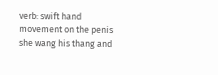verb: swift hand movement on the penis
she wang his thang and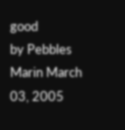good
by Pebbles Marin March 03, 2005